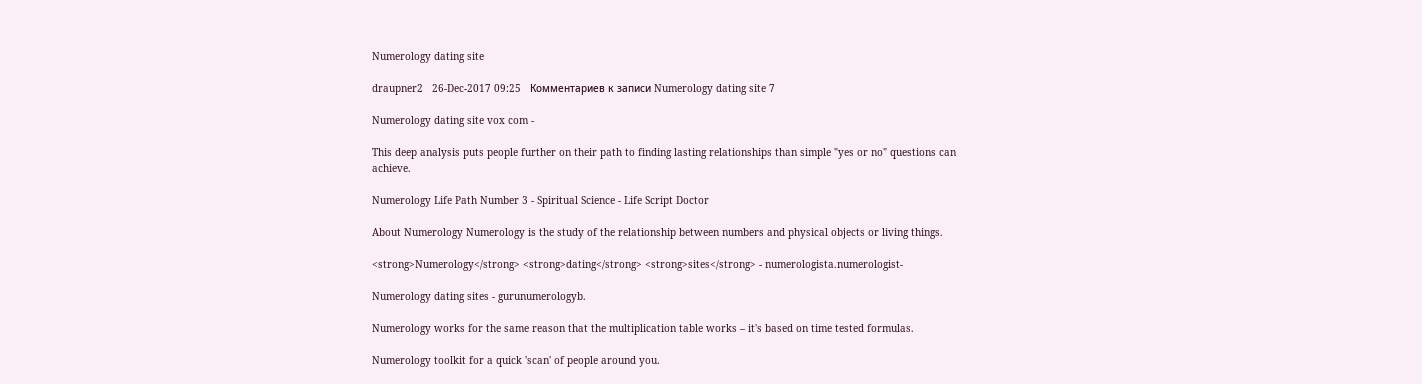Numerology dating site

draupner2   26-Dec-2017 09:25   Комментариев к записи Numerology dating site 7

Numerology dating site vox com -

This deep analysis puts people further on their path to finding lasting relationships than simple "yes or no" questions can achieve.

Numerology Life Path Number 3 - Spiritual Science - Life Script Doctor

About Numerology Numerology is the study of the relationship between numbers and physical objects or living things.

<strong>Numerology</strong> <strong>dating</strong> <strong>sites</strong> - numerologista.numerologist-

Numerology dating sites - gurunumerologyb.

Numerology works for the same reason that the multiplication table works – it's based on time tested formulas.

Numerology toolkit for a quick 'scan' of people around you.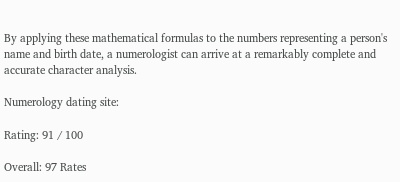By applying these mathematical formulas to the numbers representing a person's name and birth date, a numerologist can arrive at a remarkably complete and accurate character analysis.

Numerology dating site:

Rating: 91 / 100

Overall: 97 Rates